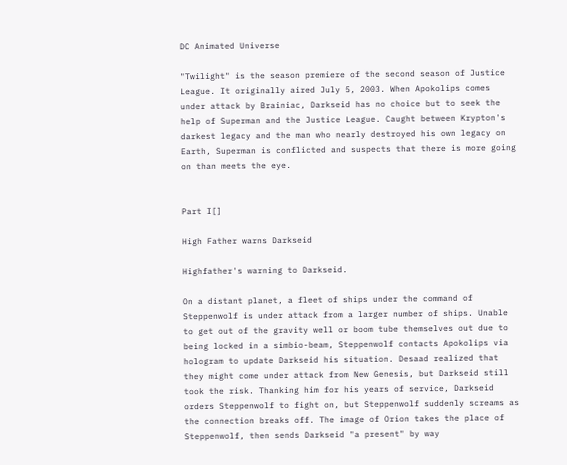DC Animated Universe

"Twilight" is the season premiere of the second season of Justice League. It originally aired July 5, 2003. When Apokolips comes under attack by Brainiac, Darkseid has no choice but to seek the help of Superman and the Justice League. Caught between Krypton's darkest legacy and the man who nearly destroyed his own legacy on Earth, Superman is conflicted and suspects that there is more going on than meets the eye.


Part I[]

High Father warns Darkseid

Highfather's warning to Darkseid.

On a distant planet, a fleet of ships under the command of Steppenwolf is under attack from a larger number of ships. Unable to get out of the gravity well or boom tube themselves out due to being locked in a simbio-beam, Steppenwolf contacts Apokolips via hologram to update Darkseid his situation. Desaad realized that they might come under attack from New Genesis, but Darkseid still took the risk. Thanking him for his years of service, Darkseid orders Steppenwolf to fight on, but Steppenwolf suddenly screams as the connection breaks off. The image of Orion takes the place of Steppenwolf, then sends Darkseid "a present" by way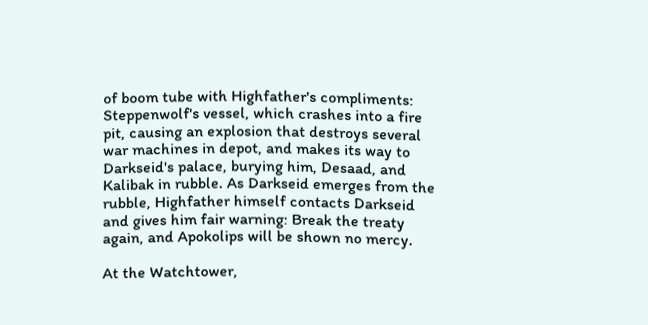of boom tube with Highfather's compliments: Steppenwolf's vessel, which crashes into a fire pit, causing an explosion that destroys several war machines in depot, and makes its way to Darkseid's palace, burying him, Desaad, and Kalibak in rubble. As Darkseid emerges from the rubble, Highfather himself contacts Darkseid and gives him fair warning: Break the treaty again, and Apokolips will be shown no mercy.

At the Watchtower,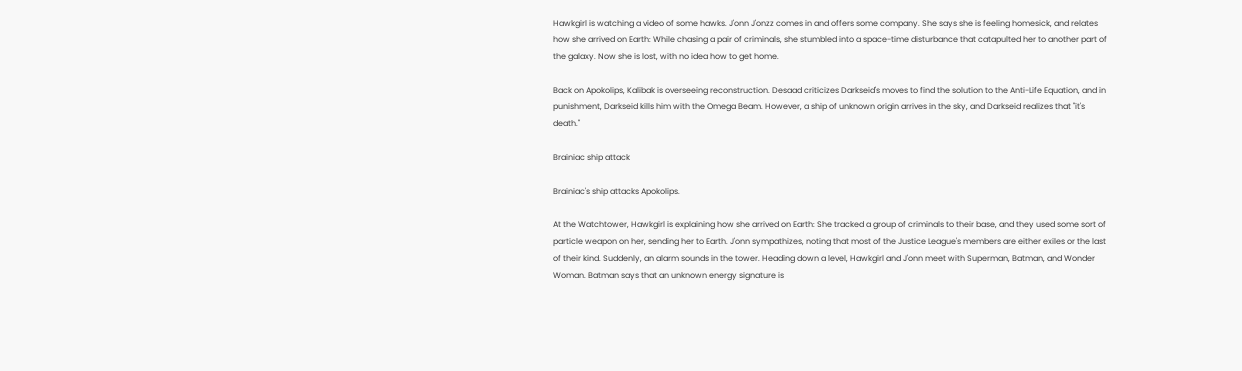Hawkgirl is watching a video of some hawks. J'onn J'onzz comes in and offers some company. She says she is feeling homesick, and relates how she arrived on Earth: While chasing a pair of criminals, she stumbled into a space-time disturbance that catapulted her to another part of the galaxy. Now she is lost, with no idea how to get home.

Back on Apokolips, Kalibak is overseeing reconstruction. Desaad criticizes Darkseid's moves to find the solution to the Anti-Life Equation, and in punishment, Darkseid kills him with the Omega Beam. However, a ship of unknown origin arrives in the sky, and Darkseid realizes that "it's death."

Brainiac ship attack

Brainiac's ship attacks Apokolips.

At the Watchtower, Hawkgirl is explaining how she arrived on Earth: She tracked a group of criminals to their base, and they used some sort of particle weapon on her, sending her to Earth. J'onn sympathizes, noting that most of the Justice League's members are either exiles or the last of their kind. Suddenly, an alarm sounds in the tower. Heading down a level, Hawkgirl and J'onn meet with Superman, Batman, and Wonder Woman. Batman says that an unknown energy signature is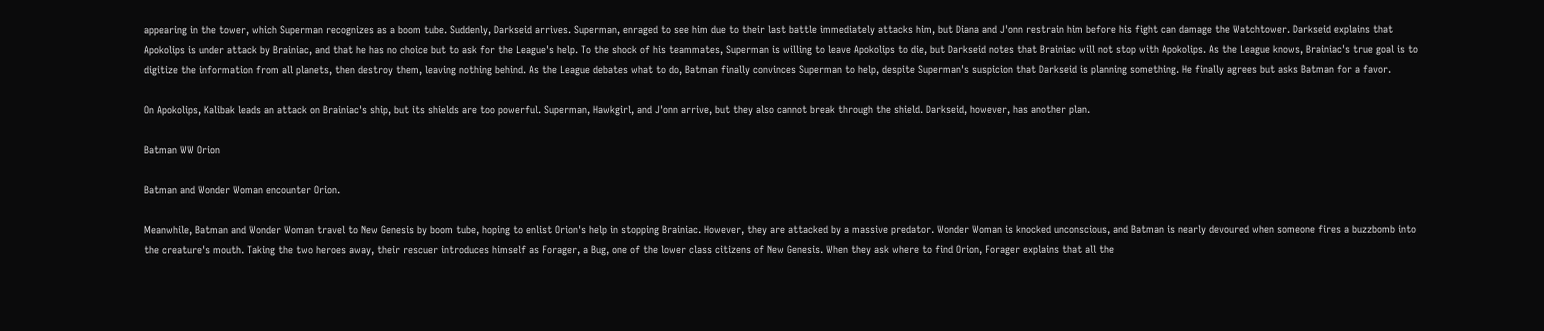appearing in the tower, which Superman recognizes as a boom tube. Suddenly, Darkseid arrives. Superman, enraged to see him due to their last battle immediately attacks him, but Diana and J'onn restrain him before his fight can damage the Watchtower. Darkseid explains that Apokolips is under attack by Brainiac, and that he has no choice but to ask for the League's help. To the shock of his teammates, Superman is willing to leave Apokolips to die, but Darkseid notes that Brainiac will not stop with Apokolips. As the League knows, Brainiac's true goal is to digitize the information from all planets, then destroy them, leaving nothing behind. As the League debates what to do, Batman finally convinces Superman to help, despite Superman's suspicion that Darkseid is planning something. He finally agrees but asks Batman for a favor.

On Apokolips, Kalibak leads an attack on Brainiac's ship, but its shields are too powerful. Superman, Hawkgirl, and J'onn arrive, but they also cannot break through the shield. Darkseid, however, has another plan.

Batman WW Orion

Batman and Wonder Woman encounter Orion.

Meanwhile, Batman and Wonder Woman travel to New Genesis by boom tube, hoping to enlist Orion's help in stopping Brainiac. However, they are attacked by a massive predator. Wonder Woman is knocked unconscious, and Batman is nearly devoured when someone fires a buzzbomb into the creature's mouth. Taking the two heroes away, their rescuer introduces himself as Forager, a Bug, one of the lower class citizens of New Genesis. When they ask where to find Orion, Forager explains that all the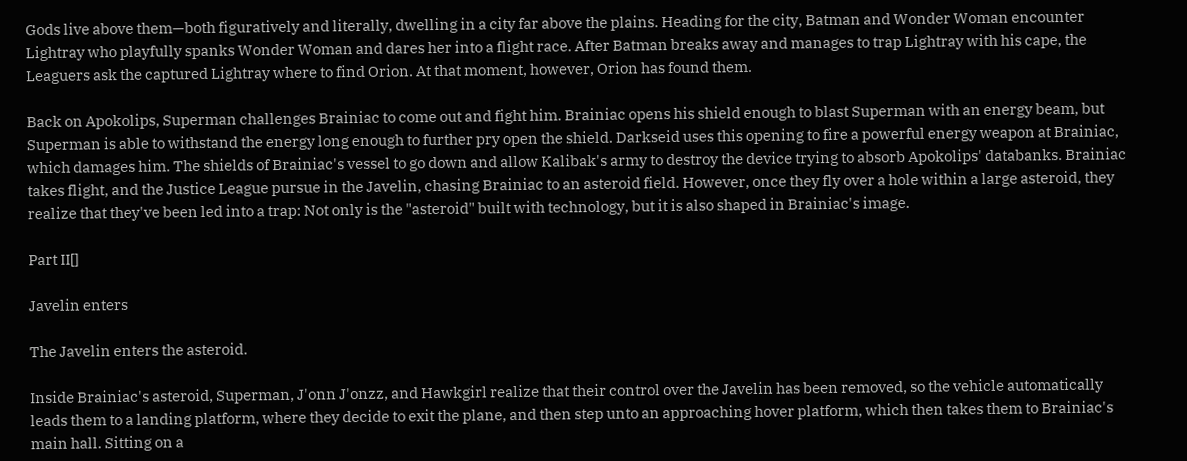Gods live above them—both figuratively and literally, dwelling in a city far above the plains. Heading for the city, Batman and Wonder Woman encounter Lightray who playfully spanks Wonder Woman and dares her into a flight race. After Batman breaks away and manages to trap Lightray with his cape, the Leaguers ask the captured Lightray where to find Orion. At that moment, however, Orion has found them.

Back on Apokolips, Superman challenges Brainiac to come out and fight him. Brainiac opens his shield enough to blast Superman with an energy beam, but Superman is able to withstand the energy long enough to further pry open the shield. Darkseid uses this opening to fire a powerful energy weapon at Brainiac, which damages him. The shields of Brainiac's vessel to go down and allow Kalibak's army to destroy the device trying to absorb Apokolips' databanks. Brainiac takes flight, and the Justice League pursue in the Javelin, chasing Brainiac to an asteroid field. However, once they fly over a hole within a large asteroid, they realize that they've been led into a trap: Not only is the "asteroid" built with technology, but it is also shaped in Brainiac's image.

Part II[]

Javelin enters

The Javelin enters the asteroid.

Inside Brainiac's asteroid, Superman, J'onn J'onzz, and Hawkgirl realize that their control over the Javelin has been removed, so the vehicle automatically leads them to a landing platform, where they decide to exit the plane, and then step unto an approaching hover platform, which then takes them to Brainiac's main hall. Sitting on a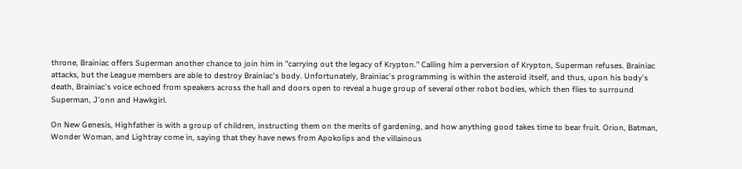throne, Brainiac offers Superman another chance to join him in "carrying out the legacy of Krypton." Calling him a perversion of Krypton, Superman refuses. Brainiac attacks, but the League members are able to destroy Brainiac's body. Unfortunately, Brainiac's programming is within the asteroid itself, and thus, upon his body's death, Brainiac's voice echoed from speakers across the hall and doors open to reveal a huge group of several other robot bodies, which then flies to surround Superman, J'onn and Hawkgirl.

On New Genesis, Highfather is with a group of children, instructing them on the merits of gardening, and how anything good takes time to bear fruit. Orion, Batman, Wonder Woman, and Lightray come in, saying that they have news from Apokolips and the villainous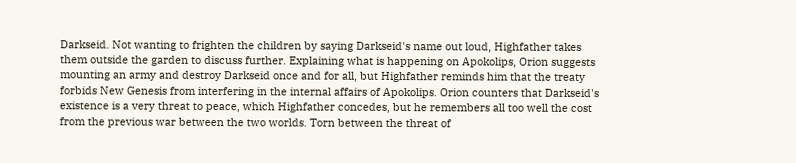Darkseid. Not wanting to frighten the children by saying Darkseid's name out loud, Highfather takes them outside the garden to discuss further. Explaining what is happening on Apokolips, Orion suggests mounting an army and destroy Darkseid once and for all, but Highfather reminds him that the treaty forbids New Genesis from interfering in the internal affairs of Apokolips. Orion counters that Darkseid's existence is a very threat to peace, which Highfather concedes, but he remembers all too well the cost from the previous war between the two worlds. Torn between the threat of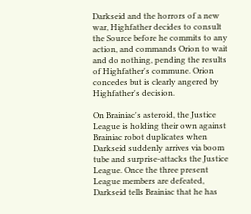Darkseid and the horrors of a new war, Highfather decides to consult the Source before he commits to any action, and commands Orion to wait and do nothing, pending the results of Highfather's commune. Orion concedes but is clearly angered by Highfather's decision.

On Brainiac's asteroid, the Justice League is holding their own against Brainiac robot duplicates when Darkseid suddenly arrives via boom tube and surprise-attacks the Justice League. Once the three present League members are defeated, Darkseid tells Brainiac that he has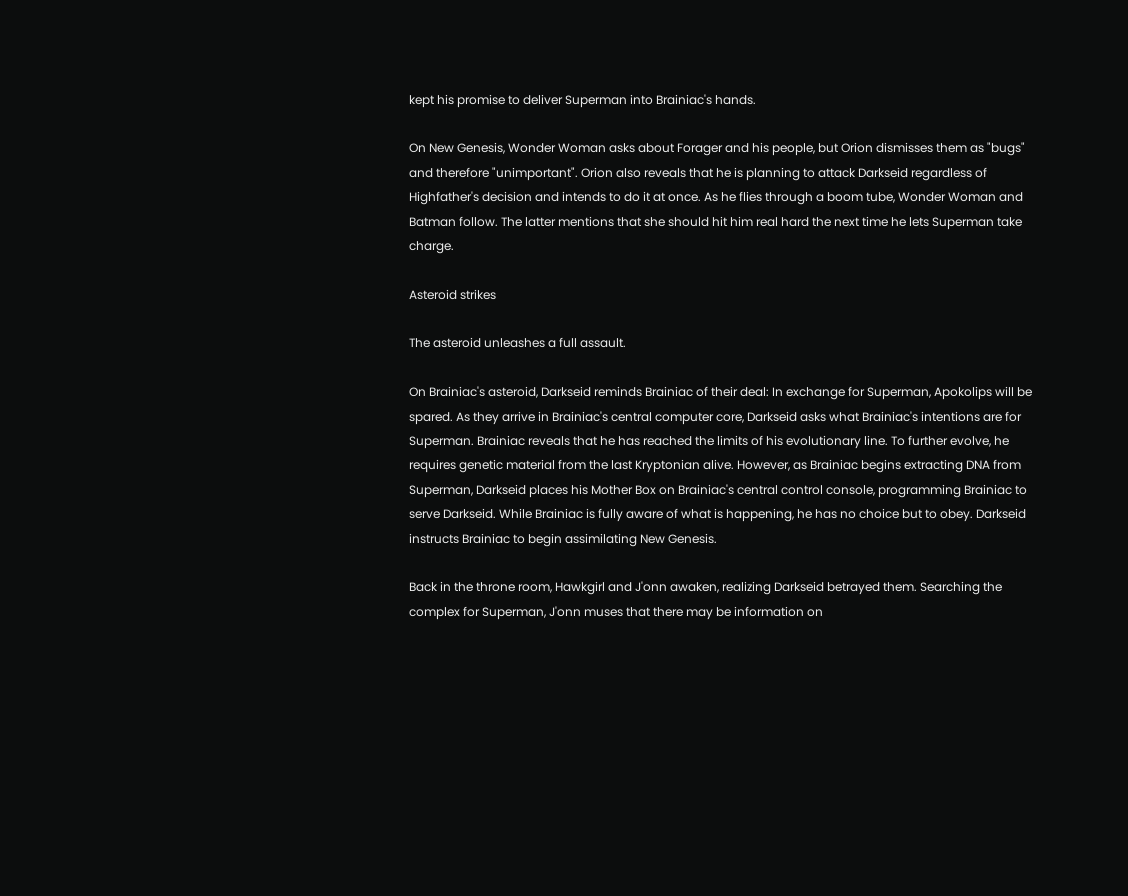kept his promise to deliver Superman into Brainiac's hands.

On New Genesis, Wonder Woman asks about Forager and his people, but Orion dismisses them as "bugs" and therefore "unimportant". Orion also reveals that he is planning to attack Darkseid regardless of Highfather's decision and intends to do it at once. As he flies through a boom tube, Wonder Woman and Batman follow. The latter mentions that she should hit him real hard the next time he lets Superman take charge.

Asteroid strikes

The asteroid unleashes a full assault.

On Brainiac's asteroid, Darkseid reminds Brainiac of their deal: In exchange for Superman, Apokolips will be spared. As they arrive in Brainiac's central computer core, Darkseid asks what Brainiac's intentions are for Superman. Brainiac reveals that he has reached the limits of his evolutionary line. To further evolve, he requires genetic material from the last Kryptonian alive. However, as Brainiac begins extracting DNA from Superman, Darkseid places his Mother Box on Brainiac's central control console, programming Brainiac to serve Darkseid. While Brainiac is fully aware of what is happening, he has no choice but to obey. Darkseid instructs Brainiac to begin assimilating New Genesis.

Back in the throne room, Hawkgirl and J'onn awaken, realizing Darkseid betrayed them. Searching the complex for Superman, J'onn muses that there may be information on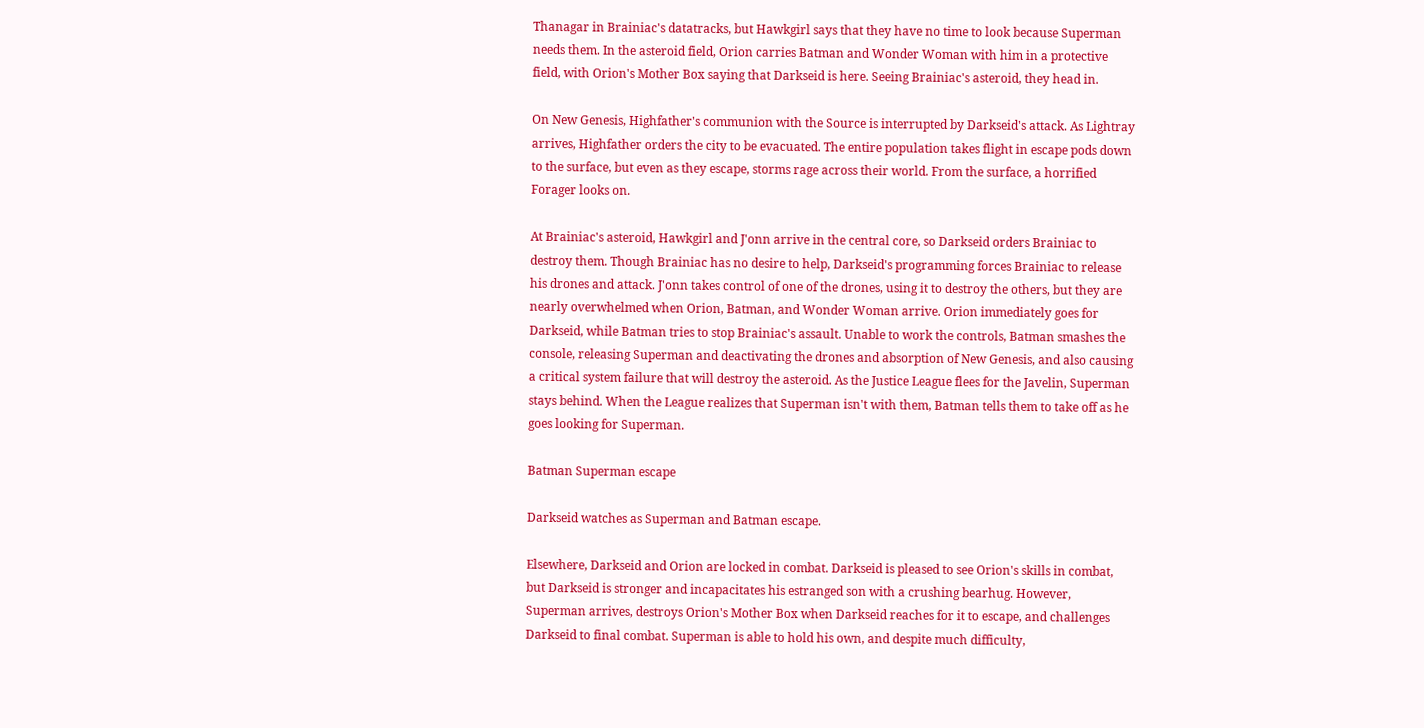Thanagar in Brainiac's datatracks, but Hawkgirl says that they have no time to look because Superman needs them. In the asteroid field, Orion carries Batman and Wonder Woman with him in a protective field, with Orion's Mother Box saying that Darkseid is here. Seeing Brainiac's asteroid, they head in.

On New Genesis, Highfather's communion with the Source is interrupted by Darkseid's attack. As Lightray arrives, Highfather orders the city to be evacuated. The entire population takes flight in escape pods down to the surface, but even as they escape, storms rage across their world. From the surface, a horrified Forager looks on.

At Brainiac's asteroid, Hawkgirl and J'onn arrive in the central core, so Darkseid orders Brainiac to destroy them. Though Brainiac has no desire to help, Darkseid's programming forces Brainiac to release his drones and attack. J'onn takes control of one of the drones, using it to destroy the others, but they are nearly overwhelmed when Orion, Batman, and Wonder Woman arrive. Orion immediately goes for Darkseid, while Batman tries to stop Brainiac's assault. Unable to work the controls, Batman smashes the console, releasing Superman and deactivating the drones and absorption of New Genesis, and also causing a critical system failure that will destroy the asteroid. As the Justice League flees for the Javelin, Superman stays behind. When the League realizes that Superman isn't with them, Batman tells them to take off as he goes looking for Superman.

Batman Superman escape

Darkseid watches as Superman and Batman escape.

Elsewhere, Darkseid and Orion are locked in combat. Darkseid is pleased to see Orion's skills in combat, but Darkseid is stronger and incapacitates his estranged son with a crushing bearhug. However, Superman arrives, destroys Orion's Mother Box when Darkseid reaches for it to escape, and challenges Darkseid to final combat. Superman is able to hold his own, and despite much difficulty,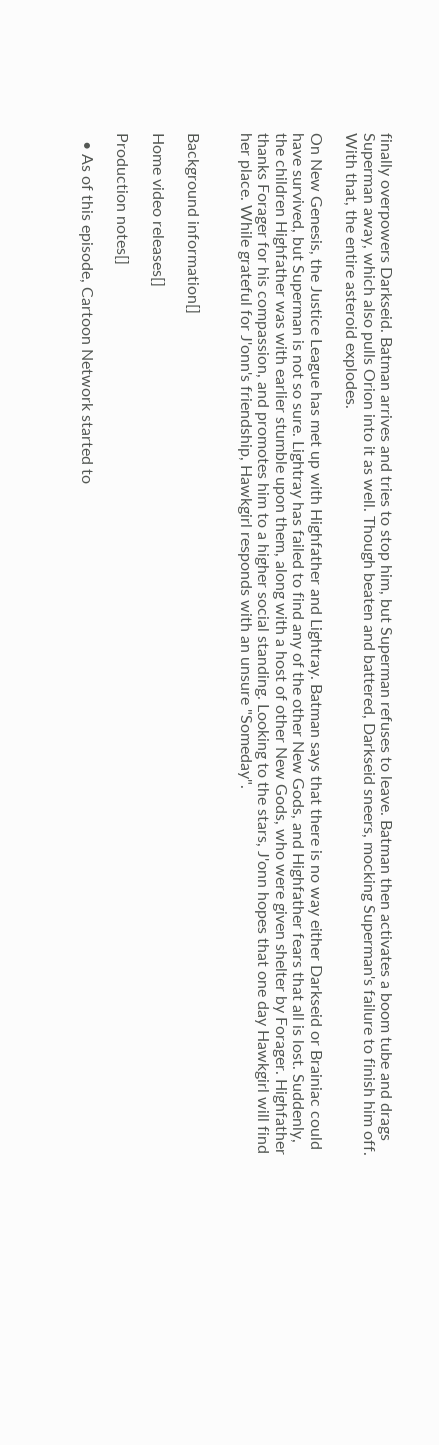finally overpowers Darkseid. Batman arrives and tries to stop him, but Superman refuses to leave. Batman then activates a boom tube and drags Superman away, which also pulls Orion into it as well. Though beaten and battered, Darkseid sneers, mocking Superman's failure to finish him off. With that, the entire asteroid explodes.

On New Genesis, the Justice League has met up with Highfather and Lightray. Batman says that there is no way either Darkseid or Brainiac could have survived, but Superman is not so sure. Lightray has failed to find any of the other New Gods, and Highfather fears that all is lost. Suddenly, the children Highfather was with earlier stumble upon them, along with a host of other New Gods, who were given shelter by Forager. Highfather thanks Forager for his compassion, and promotes him to a higher social standing. Looking to the stars, J'onn hopes that one day Hawkgirl will find her place. While grateful for J'onn's friendship, Hawkgirl responds with an unsure "Someday".


Background information[]

Home video releases[]

Production notes[]

  • As of this episode, Cartoon Network started to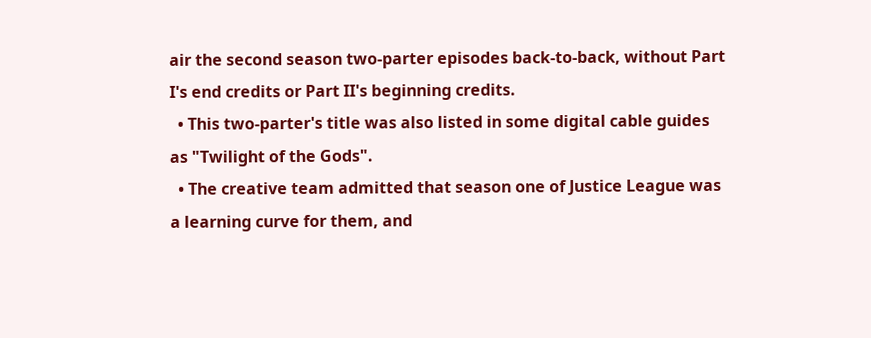air the second season two-parter episodes back-to-back, without Part I's end credits or Part II's beginning credits.
  • This two-parter's title was also listed in some digital cable guides as "Twilight of the Gods".
  • The creative team admitted that season one of Justice League was a learning curve for them, and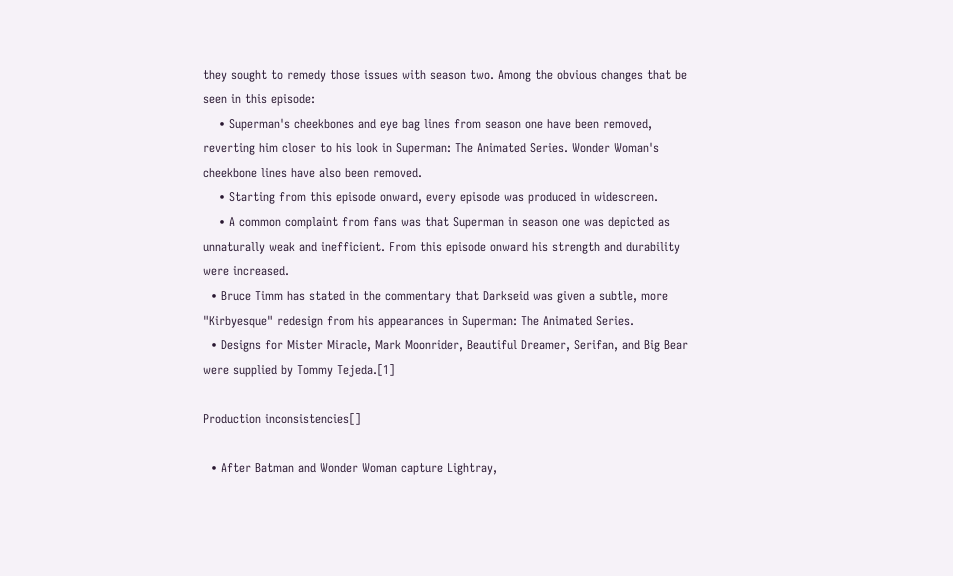they sought to remedy those issues with season two. Among the obvious changes that be seen in this episode:
    • Superman's cheekbones and eye bag lines from season one have been removed, reverting him closer to his look in Superman: The Animated Series. Wonder Woman's cheekbone lines have also been removed.
    • Starting from this episode onward, every episode was produced in widescreen.
    • A common complaint from fans was that Superman in season one was depicted as unnaturally weak and inefficient. From this episode onward his strength and durability were increased.
  • Bruce Timm has stated in the commentary that Darkseid was given a subtle, more "Kirbyesque" redesign from his appearances in Superman: The Animated Series.
  • Designs for Mister Miracle, Mark Moonrider, Beautiful Dreamer, Serifan, and Big Bear were supplied by Tommy Tejeda.[1]

Production inconsistencies[]

  • After Batman and Wonder Woman capture Lightray,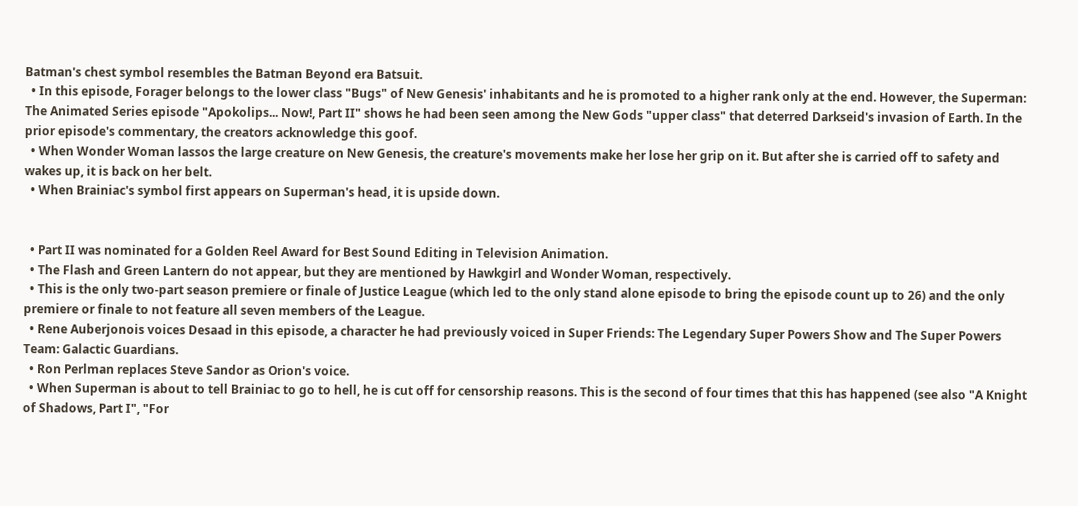Batman's chest symbol resembles the Batman Beyond era Batsuit.
  • In this episode, Forager belongs to the lower class "Bugs" of New Genesis' inhabitants and he is promoted to a higher rank only at the end. However, the Superman: The Animated Series episode "Apokolips... Now!, Part II" shows he had been seen among the New Gods "upper class" that deterred Darkseid's invasion of Earth. In the prior episode's commentary, the creators acknowledge this goof.
  • When Wonder Woman lassos the large creature on New Genesis, the creature's movements make her lose her grip on it. But after she is carried off to safety and wakes up, it is back on her belt.
  • When Brainiac's symbol first appears on Superman's head, it is upside down.


  • Part II was nominated for a Golden Reel Award for Best Sound Editing in Television Animation.
  • The Flash and Green Lantern do not appear, but they are mentioned by Hawkgirl and Wonder Woman, respectively.
  • This is the only two-part season premiere or finale of Justice League (which led to the only stand alone episode to bring the episode count up to 26) and the only premiere or finale to not feature all seven members of the League.
  • Rene Auberjonois voices Desaad in this episode, a character he had previously voiced in Super Friends: The Legendary Super Powers Show and The Super Powers Team: Galactic Guardians.
  • Ron Perlman replaces Steve Sandor as Orion's voice.
  • When Superman is about to tell Brainiac to go to hell, he is cut off for censorship reasons. This is the second of four times that this has happened (see also "A Knight of Shadows, Part I", "For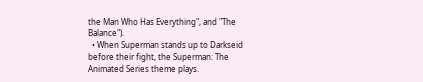the Man Who Has Everything", and "The Balance").
  • When Superman stands up to Darkseid before their fight, the Superman: The Animated Series theme plays.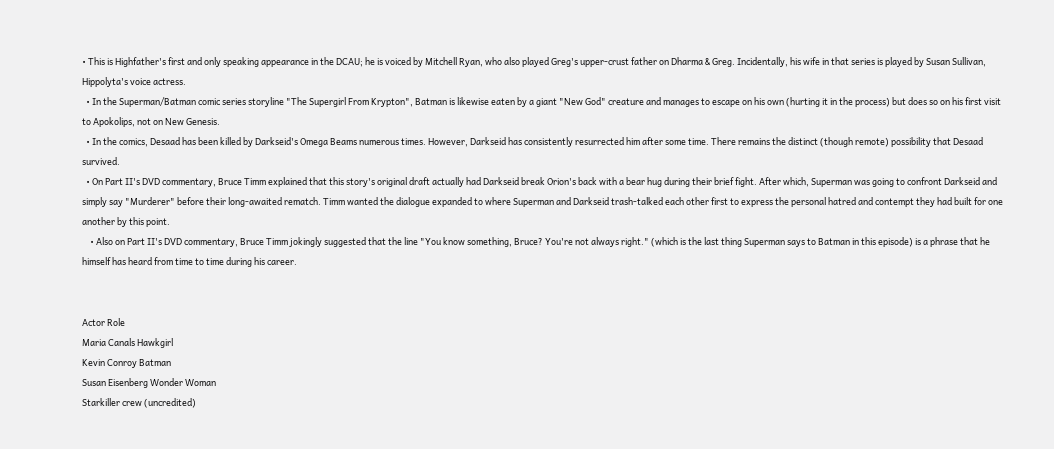• This is Highfather's first and only speaking appearance in the DCAU; he is voiced by Mitchell Ryan, who also played Greg's upper-crust father on Dharma & Greg. Incidentally, his wife in that series is played by Susan Sullivan, Hippolyta's voice actress.
  • In the Superman/Batman comic series storyline "The Supergirl From Krypton", Batman is likewise eaten by a giant "New God" creature and manages to escape on his own (hurting it in the process) but does so on his first visit to Apokolips, not on New Genesis.
  • In the comics, Desaad has been killed by Darkseid's Omega Beams numerous times. However, Darkseid has consistently resurrected him after some time. There remains the distinct (though remote) possibility that Desaad survived.
  • On Part II's DVD commentary, Bruce Timm explained that this story's original draft actually had Darkseid break Orion's back with a bear hug during their brief fight. After which, Superman was going to confront Darkseid and simply say "Murderer" before their long-awaited rematch. Timm wanted the dialogue expanded to where Superman and Darkseid trash-talked each other first to express the personal hatred and contempt they had built for one another by this point.
    • Also on Part II's DVD commentary, Bruce Timm jokingly suggested that the line "You know something, Bruce? You're not always right." (which is the last thing Superman says to Batman in this episode) is a phrase that he himself has heard from time to time during his career.


Actor Role
Maria Canals Hawkgirl
Kevin Conroy Batman
Susan Eisenberg Wonder Woman
Starkiller crew (uncredited)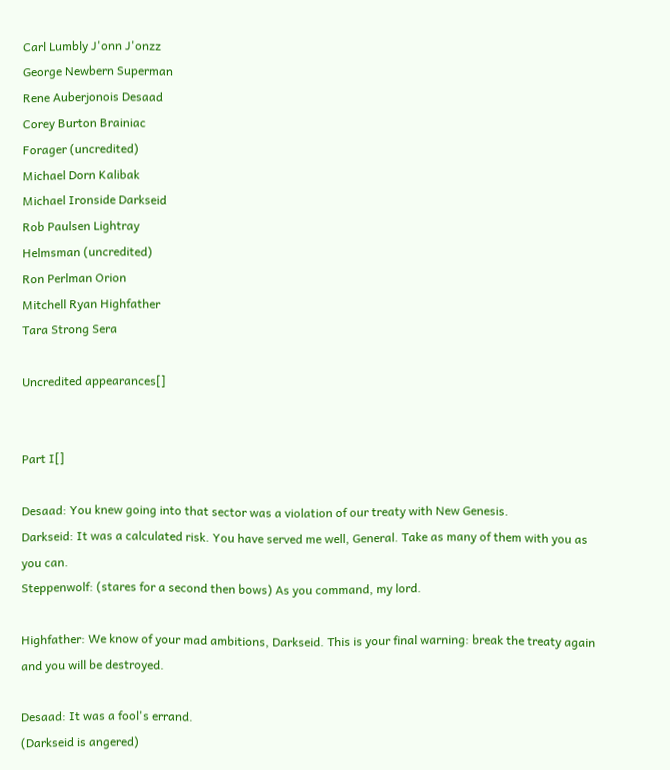Carl Lumbly J'onn J'onzz
George Newbern Superman
Rene Auberjonois Desaad
Corey Burton Brainiac
Forager (uncredited)
Michael Dorn Kalibak
Michael Ironside Darkseid
Rob Paulsen Lightray
Helmsman (uncredited)
Ron Perlman Orion
Mitchell Ryan Highfather
Tara Strong Sera

Uncredited appearances[]


Part I[]

Desaad: You knew going into that sector was a violation of our treaty with New Genesis.
Darkseid: It was a calculated risk. You have served me well, General. Take as many of them with you as you can.
Steppenwolf: (stares for a second then bows) As you command, my lord.

Highfather: We know of your mad ambitions, Darkseid. This is your final warning: break the treaty again and you will be destroyed.

Desaad: It was a fool's errand.
(Darkseid is angered)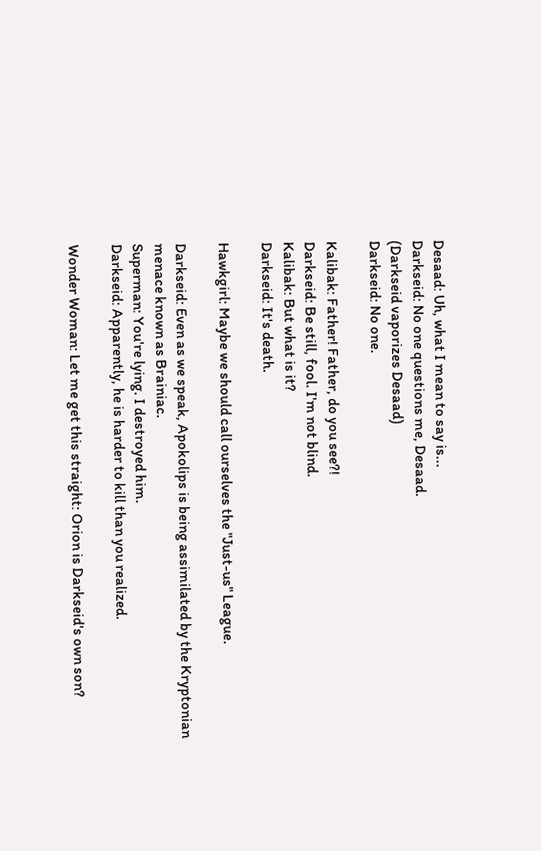Desaad: Uh, what I mean to say is...
Darkseid: No one questions me, Desaad.
(Darkseid vaporizes Desaad)
Darkseid: No one.

Kalibak: Father! Father, do you see?!
Darkseid: Be still, fool. I'm not blind.
Kalibak: But what is it?
Darkseid: It's death.

Hawkgirl: Maybe we should call ourselves the "Just-us" League.

Darkseid: Even as we speak, Apokolips is being assimilated by the Kryptonian menace known as Brainiac.
Superman: You're lying. I destroyed him.
Darkseid: Apparently, he is harder to kill than you realized.

Wonder Woman: Let me get this straight: Orion is Darkseid's own son?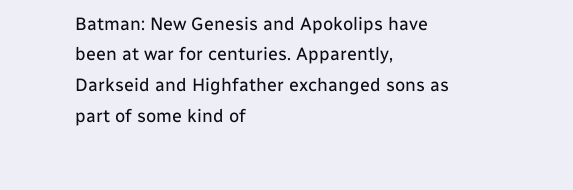Batman: New Genesis and Apokolips have been at war for centuries. Apparently, Darkseid and Highfather exchanged sons as part of some kind of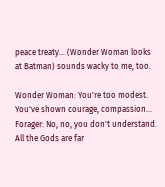peace treaty... (Wonder Woman looks at Batman) sounds wacky to me, too.

Wonder Woman: You're too modest. You've shown courage, compassion...
Forager: No, no, you don't understand. All the Gods are far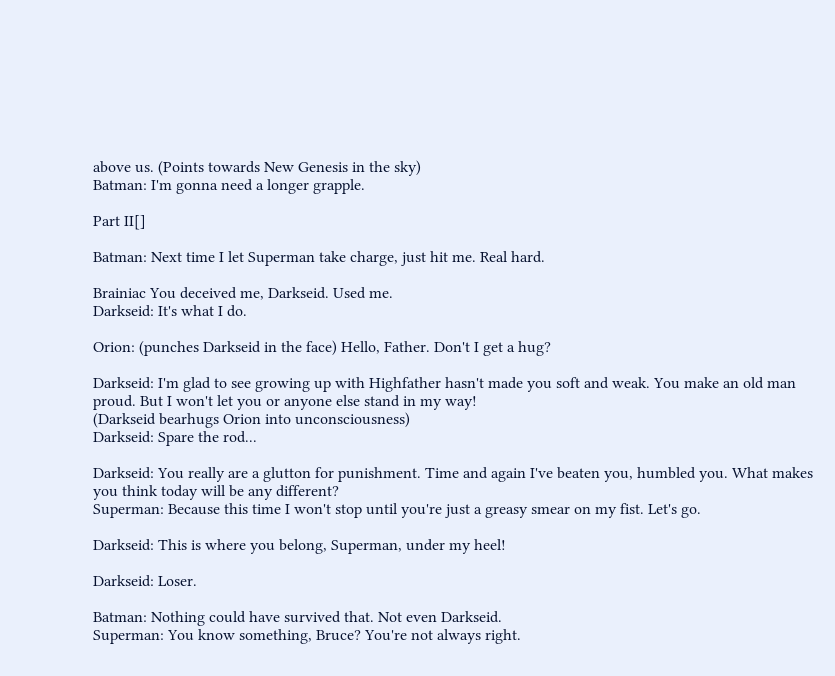above us. (Points towards New Genesis in the sky)
Batman: I'm gonna need a longer grapple.

Part II[]

Batman: Next time I let Superman take charge, just hit me. Real hard.

Brainiac You deceived me, Darkseid. Used me.
Darkseid: It's what I do.

Orion: (punches Darkseid in the face) Hello, Father. Don't I get a hug?

Darkseid: I'm glad to see growing up with Highfather hasn't made you soft and weak. You make an old man proud. But I won't let you or anyone else stand in my way!
(Darkseid bearhugs Orion into unconsciousness)
Darkseid: Spare the rod...

Darkseid: You really are a glutton for punishment. Time and again I've beaten you, humbled you. What makes you think today will be any different?
Superman: Because this time I won't stop until you're just a greasy smear on my fist. Let's go.

Darkseid: This is where you belong, Superman, under my heel!

Darkseid: Loser.

Batman: Nothing could have survived that. Not even Darkseid.
Superman: You know something, Bruce? You're not always right.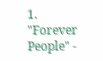1. "Forever People" -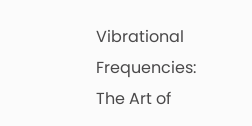Vibrational Frequencies: The Art of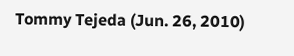Tommy Tejeda (Jun. 26, 2010)